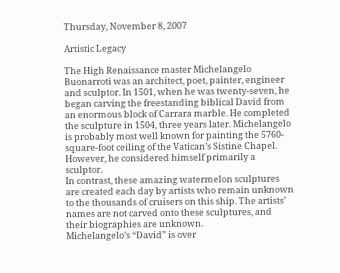Thursday, November 8, 2007

Artistic Legacy

The High Renaissance master Michelangelo Buonarroti was an architect, poet, painter, engineer and sculptor. In 1501, when he was twenty-seven, he began carving the freestanding biblical David from an enormous block of Carrara marble. He completed the sculpture in 1504, three years later. Michelangelo is probably most well known for painting the 5760-square-foot ceiling of the Vatican’s Sistine Chapel. However, he considered himself primarily a sculptor.
In contrast, these amazing watermelon sculptures are created each day by artists who remain unknown to the thousands of cruisers on this ship. The artists’ names are not carved onto these sculptures, and their biographies are unknown.
Michelangelo’s “David” is over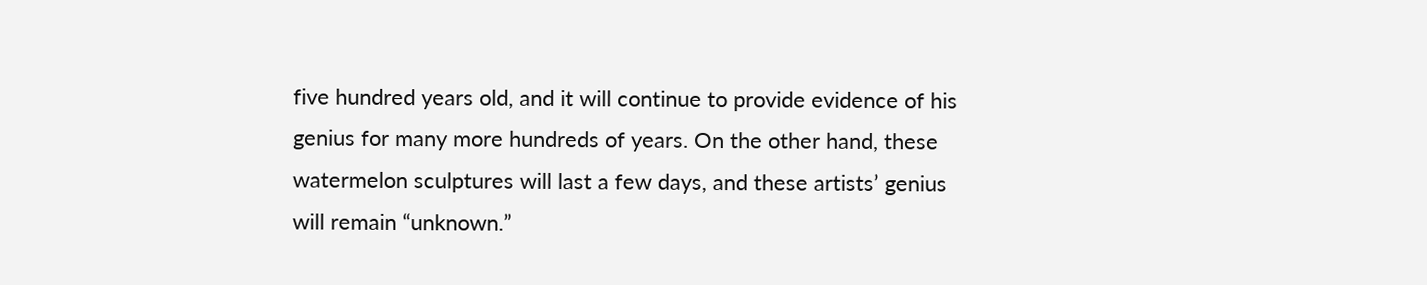five hundred years old, and it will continue to provide evidence of his genius for many more hundreds of years. On the other hand, these watermelon sculptures will last a few days, and these artists’ genius will remain “unknown.”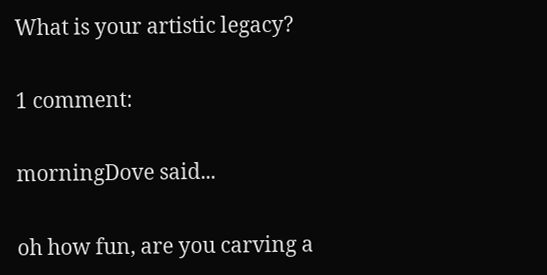What is your artistic legacy?

1 comment:

morningDove said...

oh how fun, are you carving a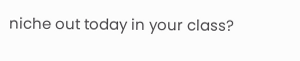niche out today in your class?